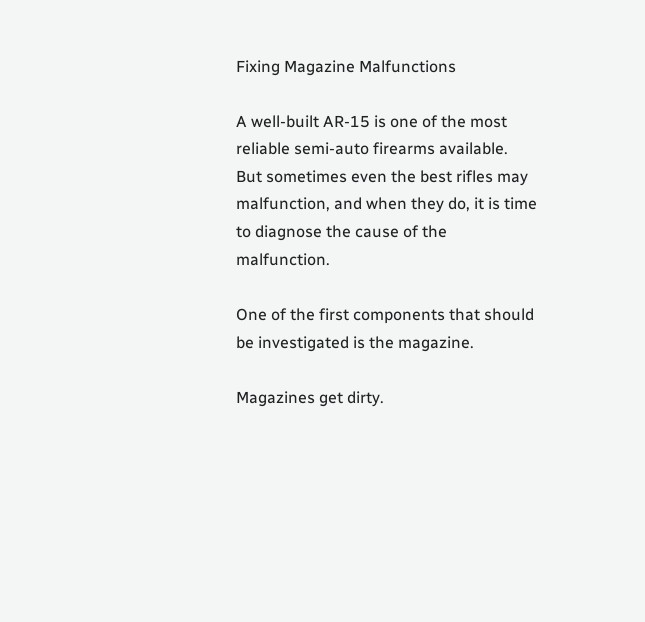Fixing Magazine Malfunctions

A well-built AR-15 is one of the most reliable semi-auto firearms available. But sometimes even the best rifles may malfunction, and when they do, it is time to diagnose the cause of the malfunction.

One of the first components that should be investigated is the magazine.

Magazines get dirty.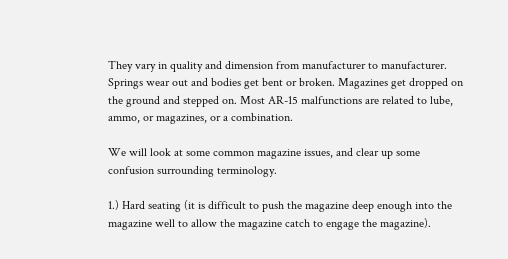They vary in quality and dimension from manufacturer to manufacturer. Springs wear out and bodies get bent or broken. Magazines get dropped on the ground and stepped on. Most AR-15 malfunctions are related to lube, ammo, or magazines, or a combination.

We will look at some common magazine issues, and clear up some confusion surrounding terminology.

1.) Hard seating (it is difficult to push the magazine deep enough into the magazine well to allow the magazine catch to engage the magazine).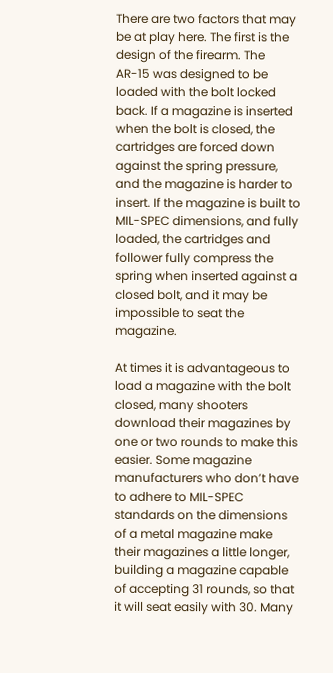There are two factors that may be at play here. The first is the design of the firearm. The AR-15 was designed to be loaded with the bolt locked back. If a magazine is inserted when the bolt is closed, the cartridges are forced down against the spring pressure, and the magazine is harder to insert. If the magazine is built to MIL-SPEC dimensions, and fully loaded, the cartridges and follower fully compress the spring when inserted against a closed bolt, and it may be impossible to seat the magazine.

At times it is advantageous to load a magazine with the bolt closed, many shooters download their magazines by one or two rounds to make this easier. Some magazine manufacturers who don’t have to adhere to MIL-SPEC standards on the dimensions of a metal magazine make their magazines a little longer, building a magazine capable of accepting 31 rounds, so that it will seat easily with 30. Many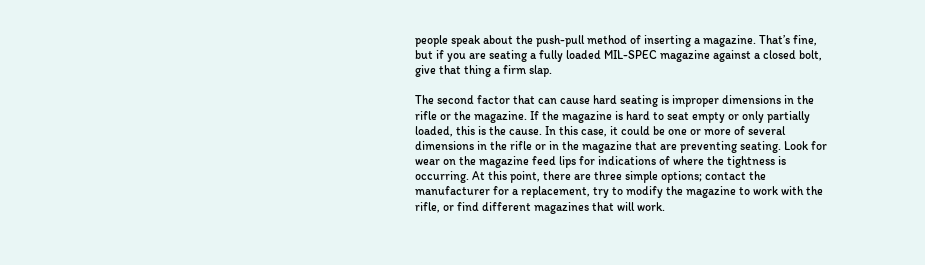people speak about the push-pull method of inserting a magazine. That’s fine, but if you are seating a fully loaded MIL-SPEC magazine against a closed bolt, give that thing a firm slap.

The second factor that can cause hard seating is improper dimensions in the rifle or the magazine. If the magazine is hard to seat empty or only partially loaded, this is the cause. In this case, it could be one or more of several dimensions in the rifle or in the magazine that are preventing seating. Look for wear on the magazine feed lips for indications of where the tightness is occurring. At this point, there are three simple options; contact the manufacturer for a replacement, try to modify the magazine to work with the rifle, or find different magazines that will work.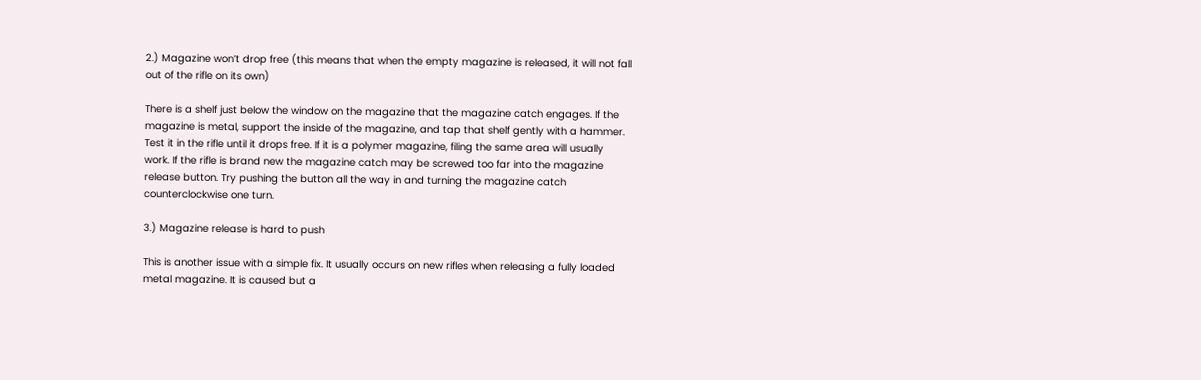2.) Magazine won’t drop free (this means that when the empty magazine is released, it will not fall out of the rifle on its own)

There is a shelf just below the window on the magazine that the magazine catch engages. If the magazine is metal, support the inside of the magazine, and tap that shelf gently with a hammer. Test it in the rifle until it drops free. If it is a polymer magazine, filing the same area will usually work. If the rifle is brand new the magazine catch may be screwed too far into the magazine release button. Try pushing the button all the way in and turning the magazine catch counterclockwise one turn.

3.) Magazine release is hard to push

This is another issue with a simple fix. It usually occurs on new rifles when releasing a fully loaded metal magazine. It is caused but a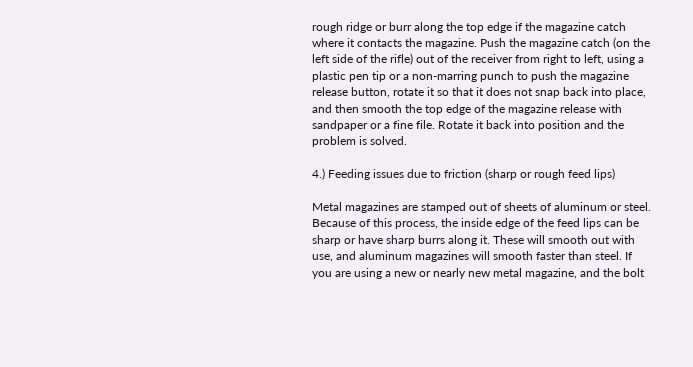rough ridge or burr along the top edge if the magazine catch where it contacts the magazine. Push the magazine catch (on the left side of the rifle) out of the receiver from right to left, using a plastic pen tip or a non-marring punch to push the magazine release button, rotate it so that it does not snap back into place, and then smooth the top edge of the magazine release with sandpaper or a fine file. Rotate it back into position and the problem is solved.

4.) Feeding issues due to friction (sharp or rough feed lips)

Metal magazines are stamped out of sheets of aluminum or steel. Because of this process, the inside edge of the feed lips can be sharp or have sharp burrs along it. These will smooth out with use, and aluminum magazines will smooth faster than steel. If you are using a new or nearly new metal magazine, and the bolt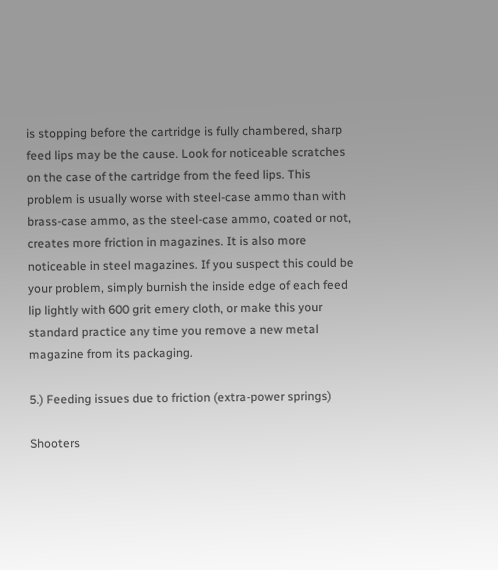is stopping before the cartridge is fully chambered, sharp feed lips may be the cause. Look for noticeable scratches on the case of the cartridge from the feed lips. This problem is usually worse with steel-case ammo than with brass-case ammo, as the steel-case ammo, coated or not, creates more friction in magazines. It is also more noticeable in steel magazines. If you suspect this could be your problem, simply burnish the inside edge of each feed lip lightly with 600 grit emery cloth, or make this your standard practice any time you remove a new metal magazine from its packaging.

5.) Feeding issues due to friction (extra-power springs)

Shooters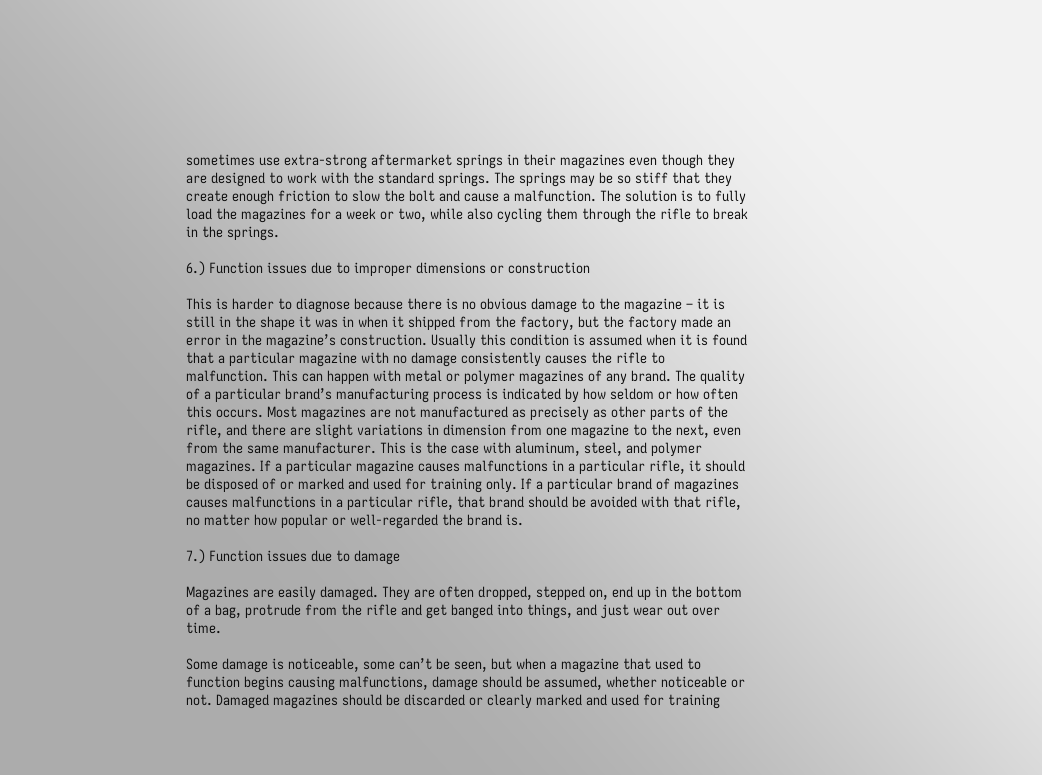sometimes use extra-strong aftermarket springs in their magazines even though they are designed to work with the standard springs. The springs may be so stiff that they create enough friction to slow the bolt and cause a malfunction. The solution is to fully load the magazines for a week or two, while also cycling them through the rifle to break in the springs.

6.) Function issues due to improper dimensions or construction

This is harder to diagnose because there is no obvious damage to the magazine – it is still in the shape it was in when it shipped from the factory, but the factory made an error in the magazine’s construction. Usually this condition is assumed when it is found that a particular magazine with no damage consistently causes the rifle to malfunction. This can happen with metal or polymer magazines of any brand. The quality of a particular brand’s manufacturing process is indicated by how seldom or how often this occurs. Most magazines are not manufactured as precisely as other parts of the rifle, and there are slight variations in dimension from one magazine to the next, even from the same manufacturer. This is the case with aluminum, steel, and polymer magazines. If a particular magazine causes malfunctions in a particular rifle, it should be disposed of or marked and used for training only. If a particular brand of magazines causes malfunctions in a particular rifle, that brand should be avoided with that rifle, no matter how popular or well-regarded the brand is.

7.) Function issues due to damage

Magazines are easily damaged. They are often dropped, stepped on, end up in the bottom of a bag, protrude from the rifle and get banged into things, and just wear out over time.

Some damage is noticeable, some can’t be seen, but when a magazine that used to function begins causing malfunctions, damage should be assumed, whether noticeable or not. Damaged magazines should be discarded or clearly marked and used for training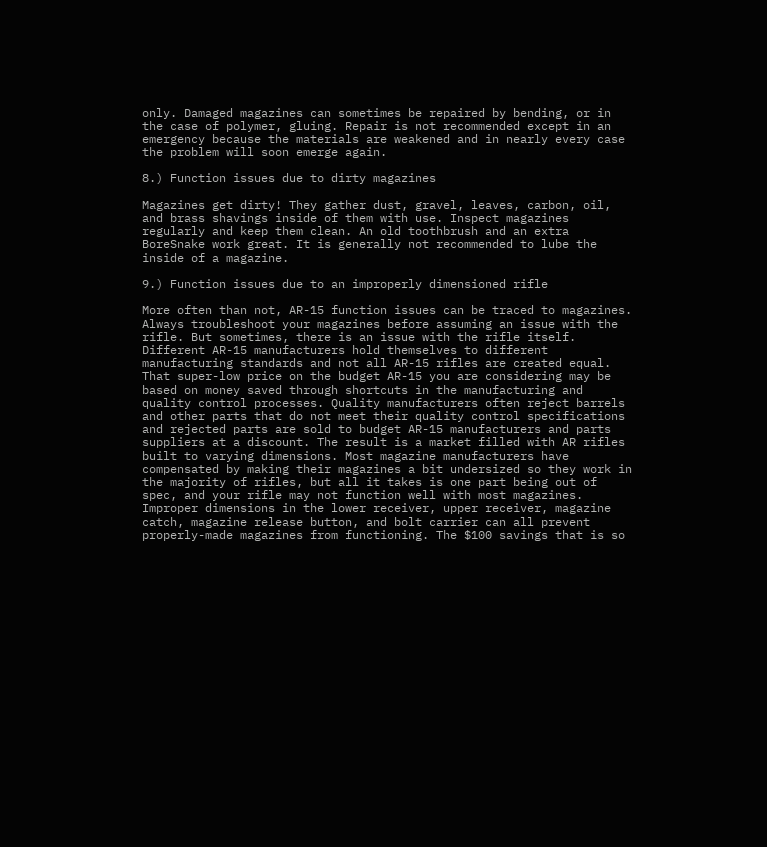only. Damaged magazines can sometimes be repaired by bending, or in the case of polymer, gluing. Repair is not recommended except in an emergency because the materials are weakened and in nearly every case the problem will soon emerge again.

8.) Function issues due to dirty magazines

Magazines get dirty! They gather dust, gravel, leaves, carbon, oil, and brass shavings inside of them with use. Inspect magazines regularly and keep them clean. An old toothbrush and an extra BoreSnake work great. It is generally not recommended to lube the inside of a magazine.

9.) Function issues due to an improperly dimensioned rifle

More often than not, AR-15 function issues can be traced to magazines. Always troubleshoot your magazines before assuming an issue with the rifle. But sometimes, there is an issue with the rifle itself. Different AR-15 manufacturers hold themselves to different manufacturing standards and not all AR-15 rifles are created equal. That super-low price on the budget AR-15 you are considering may be based on money saved through shortcuts in the manufacturing and quality control processes. Quality manufacturers often reject barrels and other parts that do not meet their quality control specifications and rejected parts are sold to budget AR-15 manufacturers and parts suppliers at a discount. The result is a market filled with AR rifles built to varying dimensions. Most magazine manufacturers have compensated by making their magazines a bit undersized so they work in the majority of rifles, but all it takes is one part being out of spec, and your rifle may not function well with most magazines. Improper dimensions in the lower receiver, upper receiver, magazine catch, magazine release button, and bolt carrier can all prevent properly-made magazines from functioning. The $100 savings that is so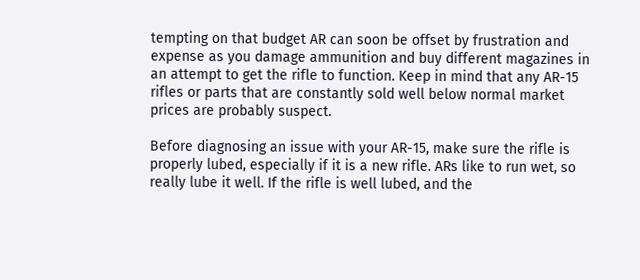tempting on that budget AR can soon be offset by frustration and expense as you damage ammunition and buy different magazines in an attempt to get the rifle to function. Keep in mind that any AR-15 rifles or parts that are constantly sold well below normal market prices are probably suspect.

Before diagnosing an issue with your AR-15, make sure the rifle is properly lubed, especially if it is a new rifle. ARs like to run wet, so really lube it well. If the rifle is well lubed, and the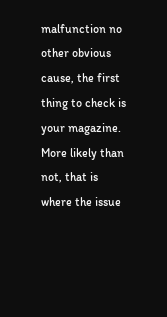malfunction no other obvious cause, the first thing to check is your magazine. More likely than not, that is where the issue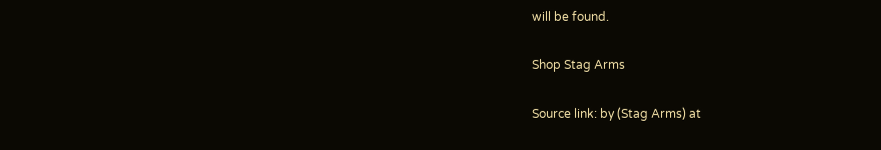will be found.

Shop Stag Arms

Source link: by (Stag Arms) at